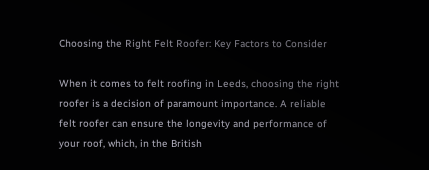Choosing the Right Felt Roofer: Key Factors to Consider

When it comes to felt roofing in Leeds, choosing the right roofer is a decision of paramount importance. A reliable felt roofer can ensure the longevity and performance of your roof, which, in the British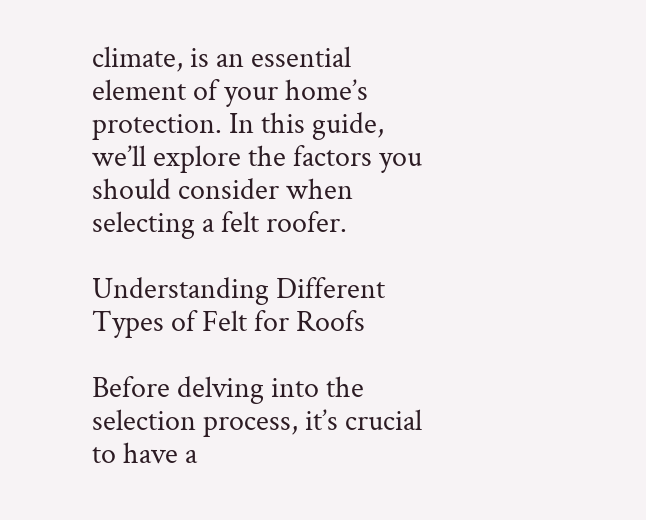climate, is an essential element of your home’s protection. In this guide, we’ll explore the factors you should consider when selecting a felt roofer.

Understanding Different Types of Felt for Roofs

Before delving into the selection process, it’s crucial to have a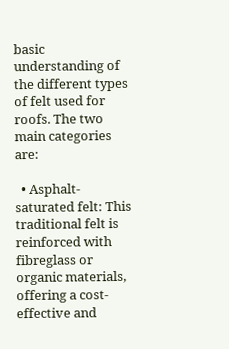basic understanding of the different types of felt used for roofs. The two main categories are:

  • Asphalt-saturated felt: This traditional felt is reinforced with fibreglass or organic materials, offering a cost-effective and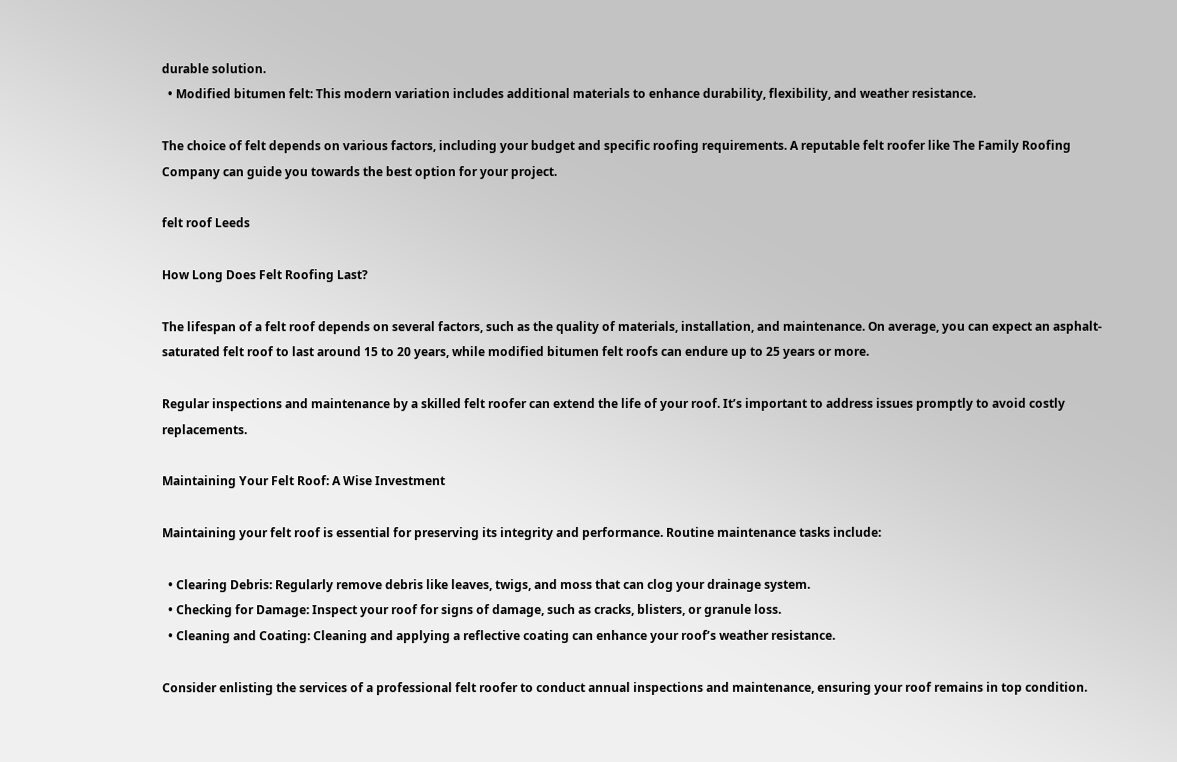durable solution.
  • Modified bitumen felt: This modern variation includes additional materials to enhance durability, flexibility, and weather resistance.

The choice of felt depends on various factors, including your budget and specific roofing requirements. A reputable felt roofer like The Family Roofing Company can guide you towards the best option for your project.

felt roof Leeds

How Long Does Felt Roofing Last?

The lifespan of a felt roof depends on several factors, such as the quality of materials, installation, and maintenance. On average, you can expect an asphalt-saturated felt roof to last around 15 to 20 years, while modified bitumen felt roofs can endure up to 25 years or more.

Regular inspections and maintenance by a skilled felt roofer can extend the life of your roof. It’s important to address issues promptly to avoid costly replacements.

Maintaining Your Felt Roof: A Wise Investment

Maintaining your felt roof is essential for preserving its integrity and performance. Routine maintenance tasks include:

  • Clearing Debris: Regularly remove debris like leaves, twigs, and moss that can clog your drainage system.
  • Checking for Damage: Inspect your roof for signs of damage, such as cracks, blisters, or granule loss.
  • Cleaning and Coating: Cleaning and applying a reflective coating can enhance your roof’s weather resistance.

Consider enlisting the services of a professional felt roofer to conduct annual inspections and maintenance, ensuring your roof remains in top condition.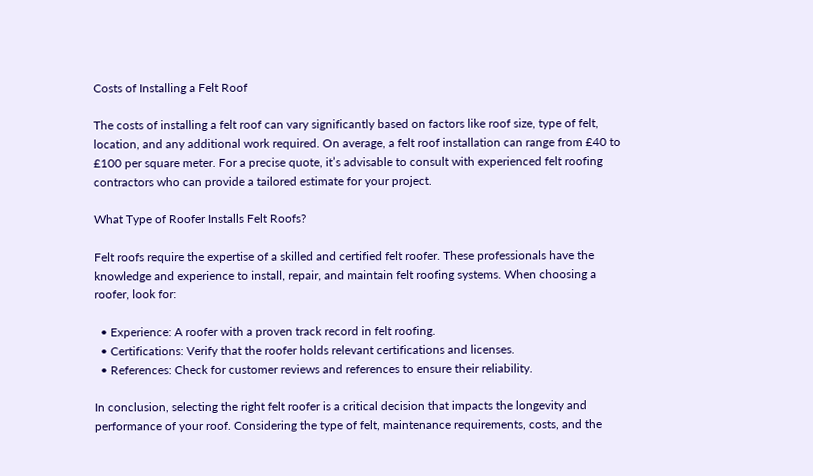Costs of Installing a Felt Roof

The costs of installing a felt roof can vary significantly based on factors like roof size, type of felt, location, and any additional work required. On average, a felt roof installation can range from £40 to £100 per square meter. For a precise quote, it’s advisable to consult with experienced felt roofing contractors who can provide a tailored estimate for your project.

What Type of Roofer Installs Felt Roofs?

Felt roofs require the expertise of a skilled and certified felt roofer. These professionals have the knowledge and experience to install, repair, and maintain felt roofing systems. When choosing a roofer, look for:

  • Experience: A roofer with a proven track record in felt roofing.
  • Certifications: Verify that the roofer holds relevant certifications and licenses.
  • References: Check for customer reviews and references to ensure their reliability.

In conclusion, selecting the right felt roofer is a critical decision that impacts the longevity and performance of your roof. Considering the type of felt, maintenance requirements, costs, and the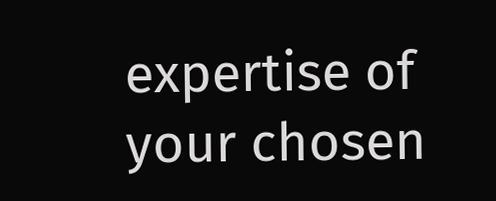expertise of your chosen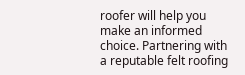roofer will help you make an informed choice. Partnering with a reputable felt roofing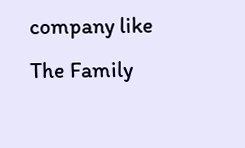company like The Family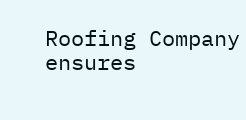Roofing Company ensures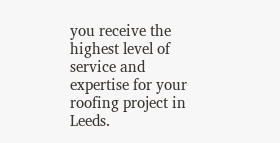you receive the highest level of service and expertise for your roofing project in Leeds.